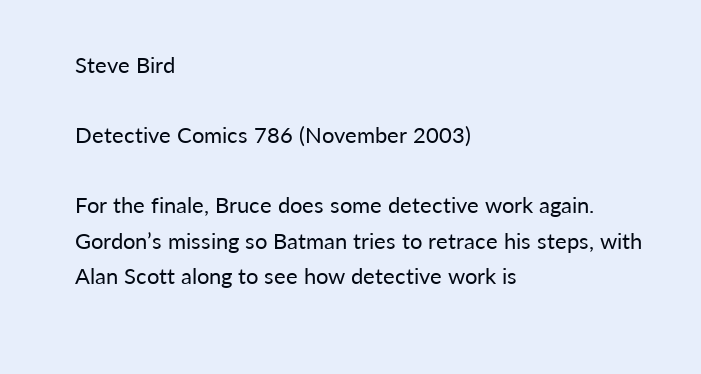Steve Bird

Detective Comics 786 (November 2003)

For the finale, Bruce does some detective work again. Gordon’s missing so Batman tries to retrace his steps, with Alan Scott along to see how detective work is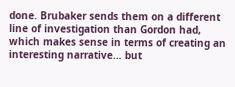done. Brubaker sends them on a different line of investigation than Gordon had, which makes sense in terms of creating an interesting narrative… but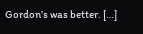Gordon’s was better. […]